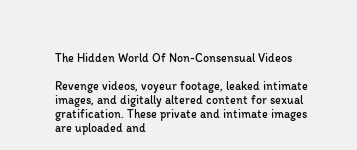The Hidden World Of Non-Consensual Videos

Revenge videos, voyeur footage, leaked intimate images, and digitally altered content for sexual gratification. These private and intimate images are uploaded and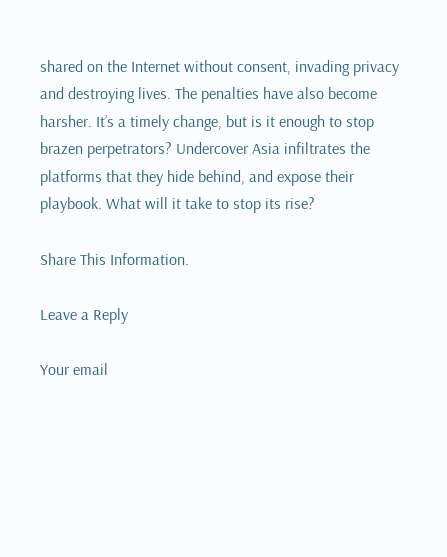shared on the Internet without consent, invading privacy and destroying lives. The penalties have also become harsher. It’s a timely change, but is it enough to stop brazen perpetrators? Undercover Asia infiltrates the platforms that they hide behind, and expose their playbook. What will it take to stop its rise?

Share This Information.

Leave a Reply

Your email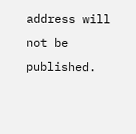address will not be published.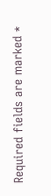Required fields are marked *